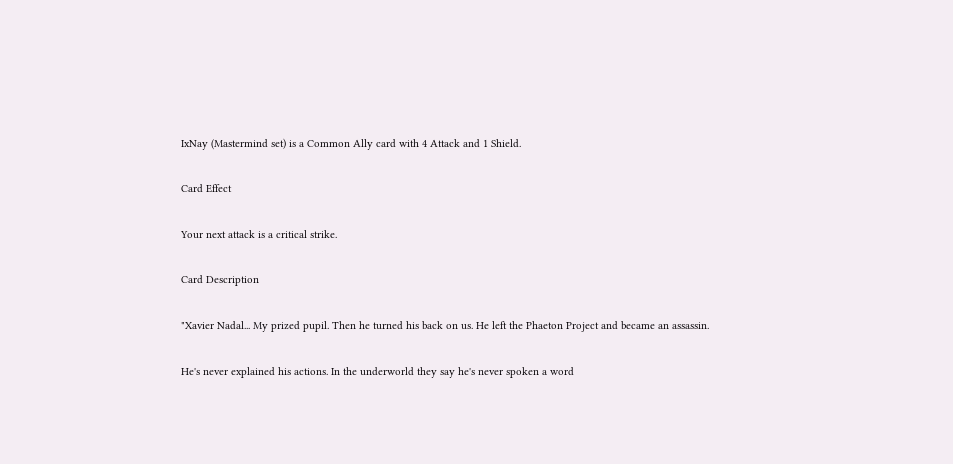IxNay (Mastermind set) is a Common Ally card with 4 Attack and 1 Shield.

Card Effect

Your next attack is a critical strike.

Card Description

"Xavier Nadal... My prized pupil. Then he turned his back on us. He left the Phaeton Project and became an assassin.

He's never explained his actions. In the underworld they say he's never spoken a word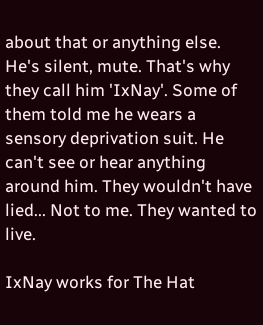about that or anything else. He's silent, mute. That's why they call him 'IxNay'. Some of them told me he wears a sensory deprivation suit. He can't see or hear anything around him. They wouldn't have lied... Not to me. They wanted to live.

IxNay works for The Hat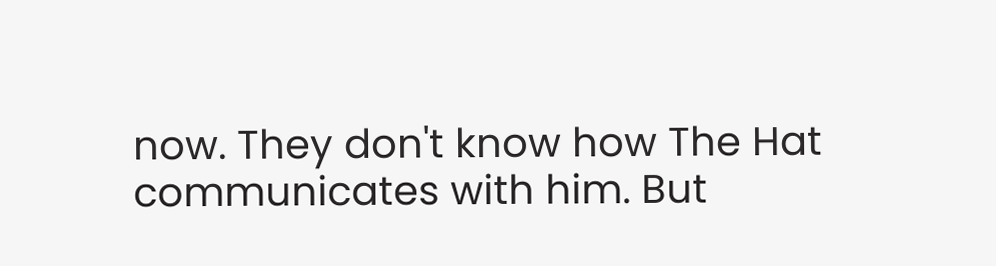now. They don't know how The Hat communicates with him. But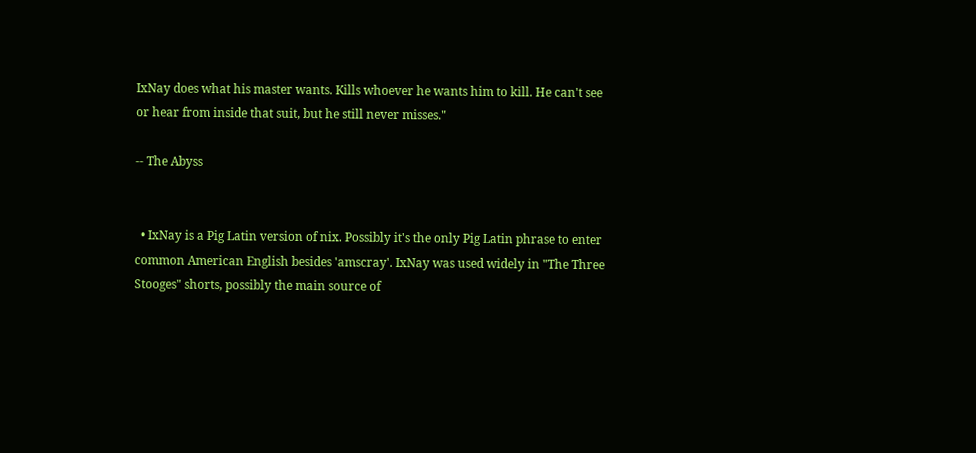IxNay does what his master wants. Kills whoever he wants him to kill. He can't see or hear from inside that suit, but he still never misses."

-- The Abyss


  • IxNay is a Pig Latin version of nix. Possibly it's the only Pig Latin phrase to enter common American English besides 'amscray'. IxNay was used widely in "The Three Stooges" shorts, possibly the main source of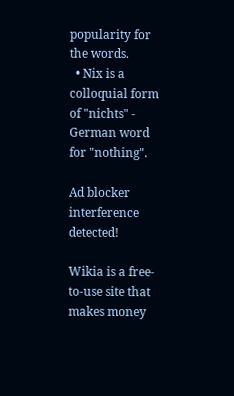popularity for the words.
  • Nix is a colloquial form of "nichts" - German word for "nothing".

Ad blocker interference detected!

Wikia is a free-to-use site that makes money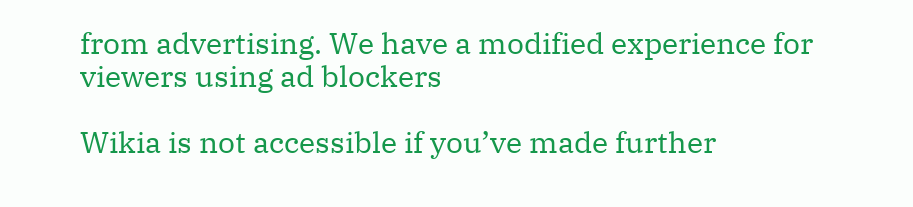from advertising. We have a modified experience for viewers using ad blockers

Wikia is not accessible if you’ve made further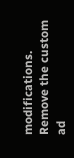modifications. Remove the custom ad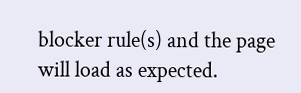blocker rule(s) and the page will load as expected.